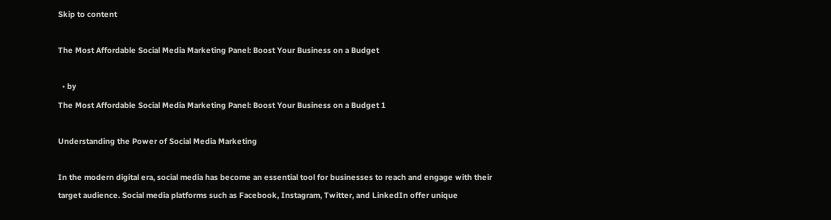Skip to content

The Most Affordable Social Media Marketing Panel: Boost Your Business on a Budget

  • by
The Most Affordable Social Media Marketing Panel: Boost Your Business on a Budget 1

Understanding the Power of Social Media Marketing

In the modern digital era, social media has become an essential tool for businesses to reach and engage with their target audience. Social media platforms such as Facebook, Instagram, Twitter, and LinkedIn offer unique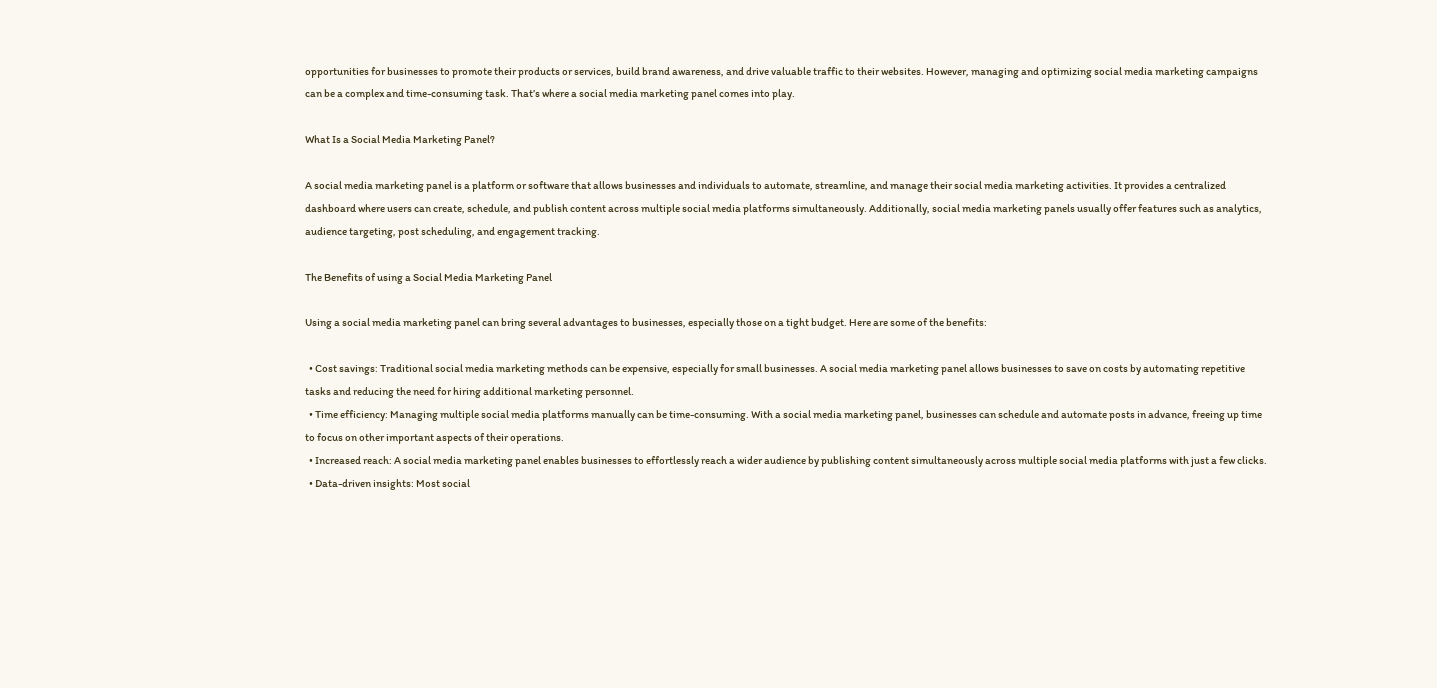opportunities for businesses to promote their products or services, build brand awareness, and drive valuable traffic to their websites. However, managing and optimizing social media marketing campaigns can be a complex and time-consuming task. That’s where a social media marketing panel comes into play.

What Is a Social Media Marketing Panel?

A social media marketing panel is a platform or software that allows businesses and individuals to automate, streamline, and manage their social media marketing activities. It provides a centralized dashboard where users can create, schedule, and publish content across multiple social media platforms simultaneously. Additionally, social media marketing panels usually offer features such as analytics, audience targeting, post scheduling, and engagement tracking.

The Benefits of using a Social Media Marketing Panel

Using a social media marketing panel can bring several advantages to businesses, especially those on a tight budget. Here are some of the benefits:

  • Cost savings: Traditional social media marketing methods can be expensive, especially for small businesses. A social media marketing panel allows businesses to save on costs by automating repetitive tasks and reducing the need for hiring additional marketing personnel.
  • Time efficiency: Managing multiple social media platforms manually can be time-consuming. With a social media marketing panel, businesses can schedule and automate posts in advance, freeing up time to focus on other important aspects of their operations.
  • Increased reach: A social media marketing panel enables businesses to effortlessly reach a wider audience by publishing content simultaneously across multiple social media platforms with just a few clicks.
  • Data-driven insights: Most social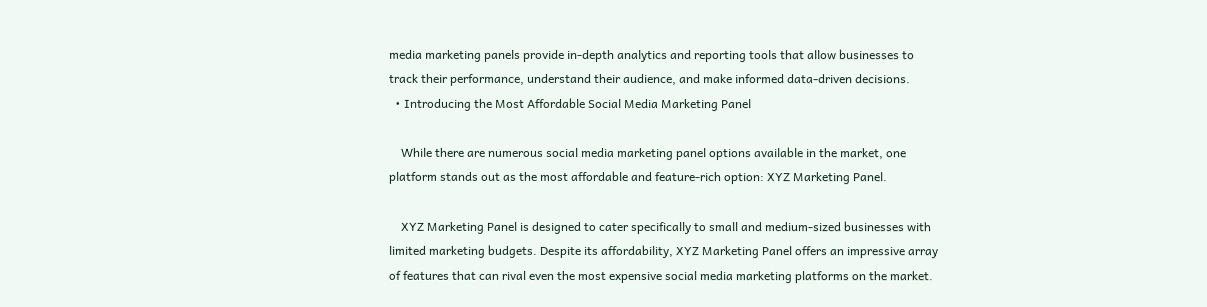media marketing panels provide in-depth analytics and reporting tools that allow businesses to track their performance, understand their audience, and make informed data-driven decisions.
  • Introducing the Most Affordable Social Media Marketing Panel

    While there are numerous social media marketing panel options available in the market, one platform stands out as the most affordable and feature-rich option: XYZ Marketing Panel.

    XYZ Marketing Panel is designed to cater specifically to small and medium-sized businesses with limited marketing budgets. Despite its affordability, XYZ Marketing Panel offers an impressive array of features that can rival even the most expensive social media marketing platforms on the market.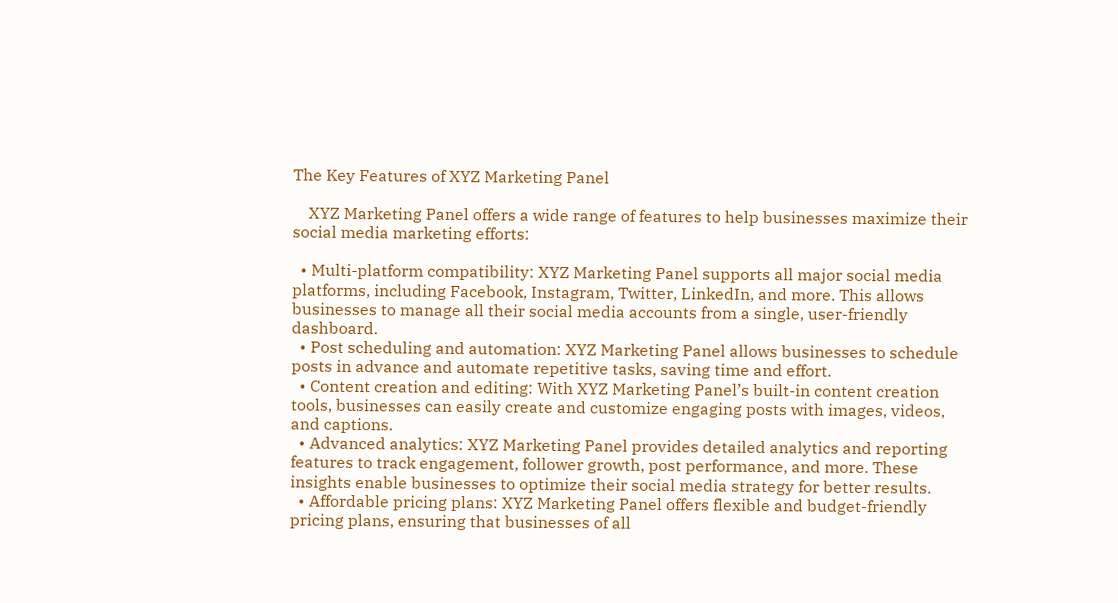The Key Features of XYZ Marketing Panel

    XYZ Marketing Panel offers a wide range of features to help businesses maximize their social media marketing efforts:

  • Multi-platform compatibility: XYZ Marketing Panel supports all major social media platforms, including Facebook, Instagram, Twitter, LinkedIn, and more. This allows businesses to manage all their social media accounts from a single, user-friendly dashboard.
  • Post scheduling and automation: XYZ Marketing Panel allows businesses to schedule posts in advance and automate repetitive tasks, saving time and effort.
  • Content creation and editing: With XYZ Marketing Panel’s built-in content creation tools, businesses can easily create and customize engaging posts with images, videos, and captions.
  • Advanced analytics: XYZ Marketing Panel provides detailed analytics and reporting features to track engagement, follower growth, post performance, and more. These insights enable businesses to optimize their social media strategy for better results.
  • Affordable pricing plans: XYZ Marketing Panel offers flexible and budget-friendly pricing plans, ensuring that businesses of all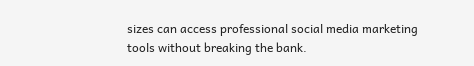sizes can access professional social media marketing tools without breaking the bank.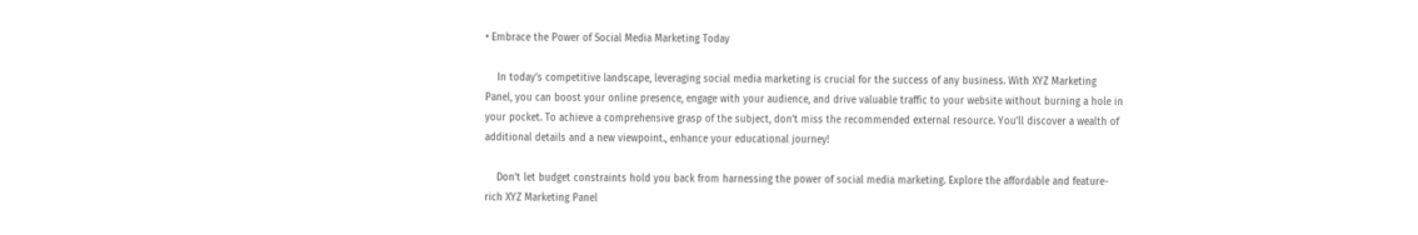• Embrace the Power of Social Media Marketing Today

    In today’s competitive landscape, leveraging social media marketing is crucial for the success of any business. With XYZ Marketing Panel, you can boost your online presence, engage with your audience, and drive valuable traffic to your website without burning a hole in your pocket. To achieve a comprehensive grasp of the subject, don’t miss the recommended external resource. You’ll discover a wealth of additional details and a new viewpoint., enhance your educational journey!

    Don’t let budget constraints hold you back from harnessing the power of social media marketing. Explore the affordable and feature-rich XYZ Marketing Panel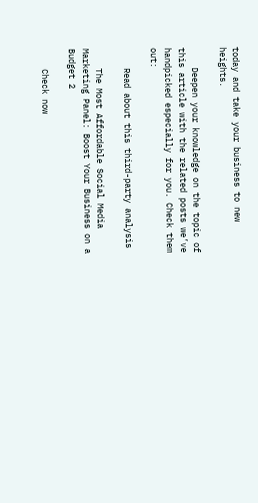today and take your business to new heights.

    Deepen your knowledge on the topic of this article with the related posts we’ve handpicked especially for you. Check them out:

    Read about this third-party analysis

    The Most Affordable Social Media Marketing Panel: Boost Your Business on a Budget 2

    Check now